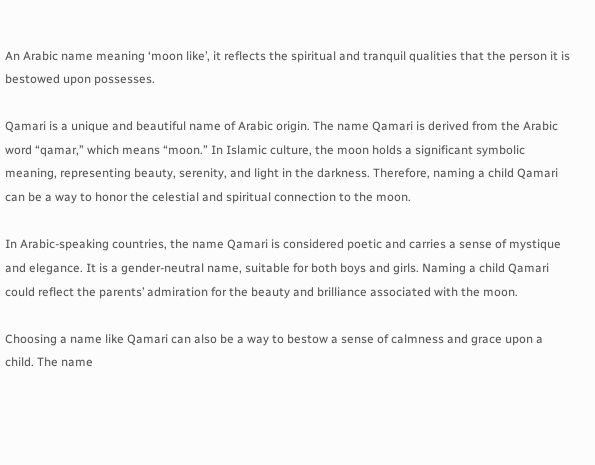An Arabic name meaning ‘moon like’, it reflects the spiritual and tranquil qualities that the person it is bestowed upon possesses.

Qamari is a unique and beautiful name of Arabic origin. The name Qamari is derived from the Arabic word “qamar,” which means “moon.” In Islamic culture, the moon holds a significant symbolic meaning, representing beauty, serenity, and light in the darkness. Therefore, naming a child Qamari can be a way to honor the celestial and spiritual connection to the moon.

In Arabic-speaking countries, the name Qamari is considered poetic and carries a sense of mystique and elegance. It is a gender-neutral name, suitable for both boys and girls. Naming a child Qamari could reflect the parents’ admiration for the beauty and brilliance associated with the moon.

Choosing a name like Qamari can also be a way to bestow a sense of calmness and grace upon a child. The name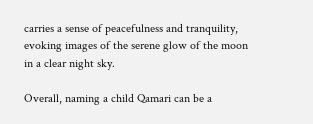carries a sense of peacefulness and tranquility, evoking images of the serene glow of the moon in a clear night sky.

Overall, naming a child Qamari can be a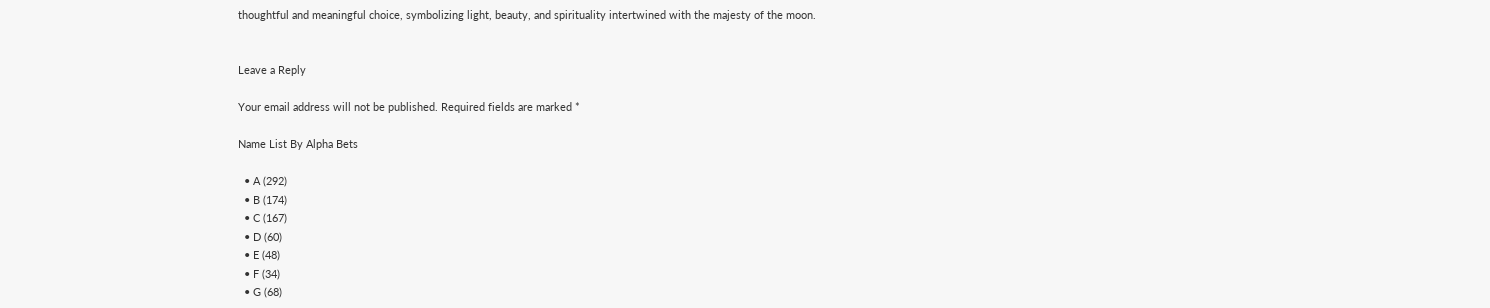thoughtful and meaningful choice, symbolizing light, beauty, and spirituality intertwined with the majesty of the moon.


Leave a Reply

Your email address will not be published. Required fields are marked *

Name List By Alpha Bets

  • A (292)
  • B (174)
  • C (167)
  • D (60)
  • E (48)
  • F (34)
  • G (68)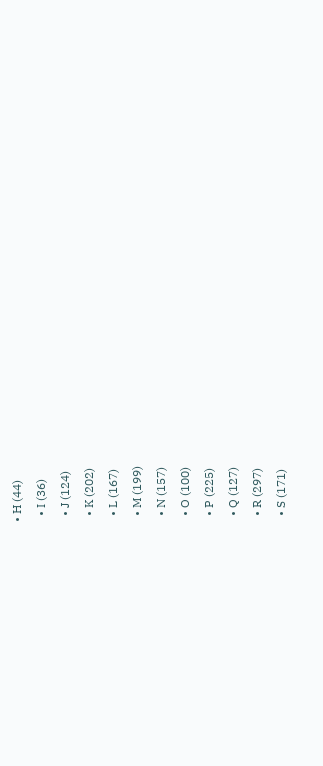• H (44)
  • I (36)
  • J (124)
  • K (202)
  • L (167)
  • M (199)
  • N (157)
  • O (100)
  • P (225)
  • Q (127)
  • R (297)
  • S (171)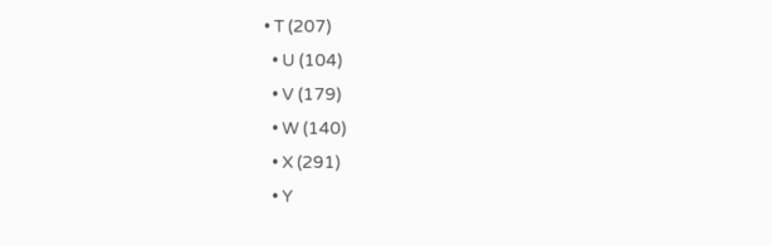• T (207)
  • U (104)
  • V (179)
  • W (140)
  • X (291)
  • Y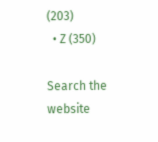(203)
  • Z (350)

Search the website